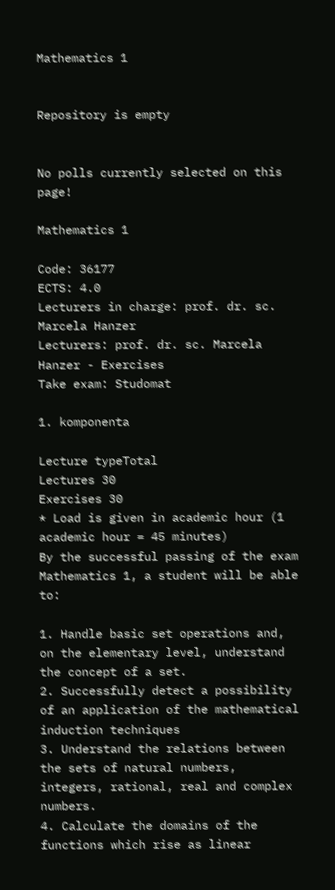Mathematics 1


Repository is empty


No polls currently selected on this page!

Mathematics 1

Code: 36177
ECTS: 4.0
Lecturers in charge: prof. dr. sc. Marcela Hanzer
Lecturers: prof. dr. sc. Marcela Hanzer - Exercises
Take exam: Studomat

1. komponenta

Lecture typeTotal
Lectures 30
Exercises 30
* Load is given in academic hour (1 academic hour = 45 minutes)
By the successful passing of the exam Mathematics 1, a student will be able to:

1. Handle basic set operations and, on the elementary level, understand the concept of a set.
2. Successfully detect a possibility of an application of the mathematical induction techniques
3. Understand the relations between the sets of natural numbers, integers, rational, real and complex numbers.
4. Calculate the domains of the functions which rise as linear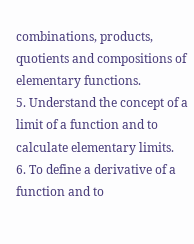combinations, products, quotients and compositions of elementary functions.
5. Understand the concept of a limit of a function and to calculate elementary limits.
6. To define a derivative of a function and to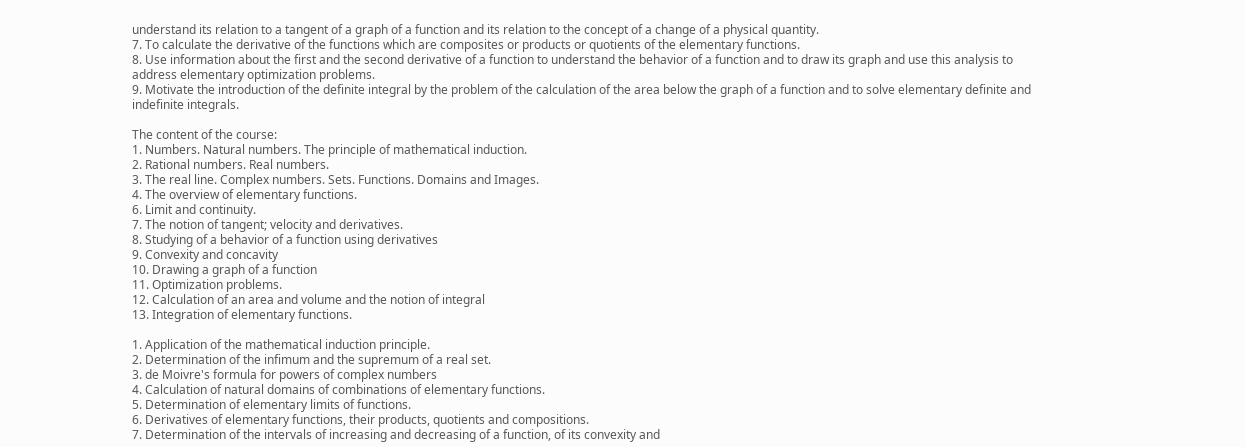understand its relation to a tangent of a graph of a function and its relation to the concept of a change of a physical quantity.
7. To calculate the derivative of the functions which are composites or products or quotients of the elementary functions.
8. Use information about the first and the second derivative of a function to understand the behavior of a function and to draw its graph and use this analysis to
address elementary optimization problems.
9. Motivate the introduction of the definite integral by the problem of the calculation of the area below the graph of a function and to solve elementary definite and indefinite integrals.

The content of the course:
1. Numbers. Natural numbers. The principle of mathematical induction.
2. Rational numbers. Real numbers.
3. The real line. Complex numbers. Sets. Functions. Domains and Images.
4. The overview of elementary functions.
6. Limit and continuity.
7. The notion of tangent; velocity and derivatives.
8. Studying of a behavior of a function using derivatives
9. Convexity and concavity
10. Drawing a graph of a function
11. Optimization problems.
12. Calculation of an area and volume and the notion of integral
13. Integration of elementary functions.

1. Application of the mathematical induction principle.
2. Determination of the infimum and the supremum of a real set.
3. de Moivre's formula for powers of complex numbers
4. Calculation of natural domains of combinations of elementary functions.
5. Determination of elementary limits of functions.
6. Derivatives of elementary functions, their products, quotients and compositions.
7. Determination of the intervals of increasing and decreasing of a function, of its convexity and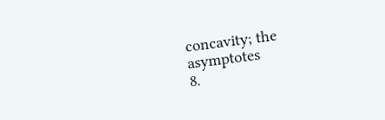concavity; the asymptotes
8.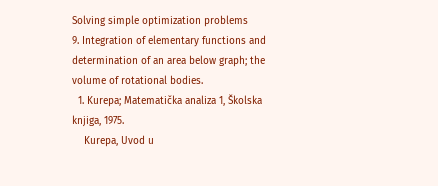Solving simple optimization problems
9. Integration of elementary functions and determination of an area below graph; the volume of rotational bodies.
  1. Kurepa; Matematička analiza 1, Školska knjiga, 1975.
    Kurepa, Uvod u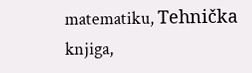matematiku, Tehnička knjiga,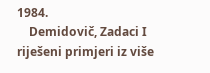1984.
    Demidovič, Zadaci I riješeni primjeri iz više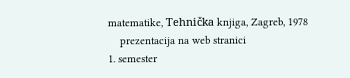matematike, Tehnička knjiga, Zagreb, 1978
    prezentacija na web stranici
1. semester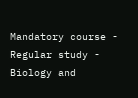Mandatory course - Regular study - Biology and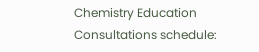Chemistry Education
Consultations schedule: